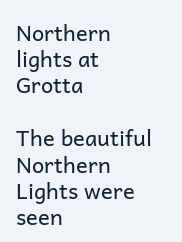Northern lights at Grotta

The beautiful Northern Lights were seen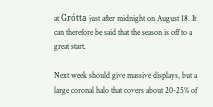at Grótta just after midnight on August 18. It can therefore be said that the season is off to a great start.

Next week should give massive displays, but a large coronal halo that covers about 20-25% of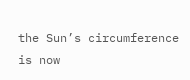the Sun’s circumference is now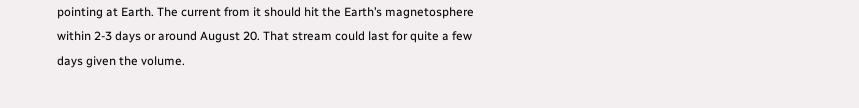pointing at Earth. The current from it should hit the Earth’s magnetosphere within 2-3 days or around August 20. That stream could last for quite a few days given the volume.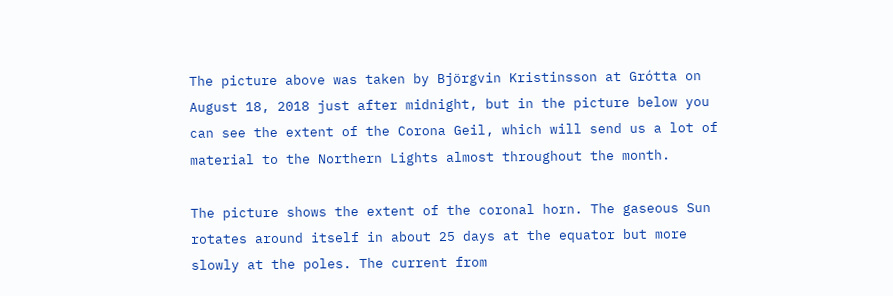The picture above was taken by Björgvin Kristinsson at Grótta on August 18, 2018 just after midnight, but in the picture below you can see the extent of the Corona Geil, which will send us a lot of material to the Northern Lights almost throughout the month.

The picture shows the extent of the coronal horn. The gaseous Sun rotates around itself in about 25 days at the equator but more slowly at the poles. The current from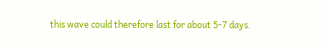this wave could therefore last for about 5-7 days.